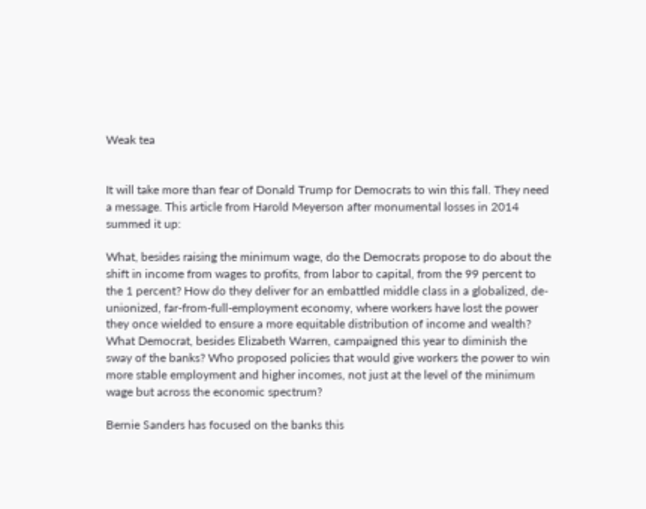Weak tea


It will take more than fear of Donald Trump for Democrats to win this fall. They need a message. This article from Harold Meyerson after monumental losses in 2014 summed it up:

What, besides raising the minimum wage, do the Democrats propose to do about the shift in income from wages to profits, from labor to capital, from the 99 percent to the 1 percent? How do they deliver for an embattled middle class in a globalized, de-unionized, far-from-full-employment economy, where workers have lost the power they once wielded to ensure a more equitable distribution of income and wealth? What Democrat, besides Elizabeth Warren, campaigned this year to diminish the sway of the banks? Who proposed policies that would give workers the power to win more stable employment and higher incomes, not just at the level of the minimum wage but across the economic spectrum?

Bernie Sanders has focused on the banks this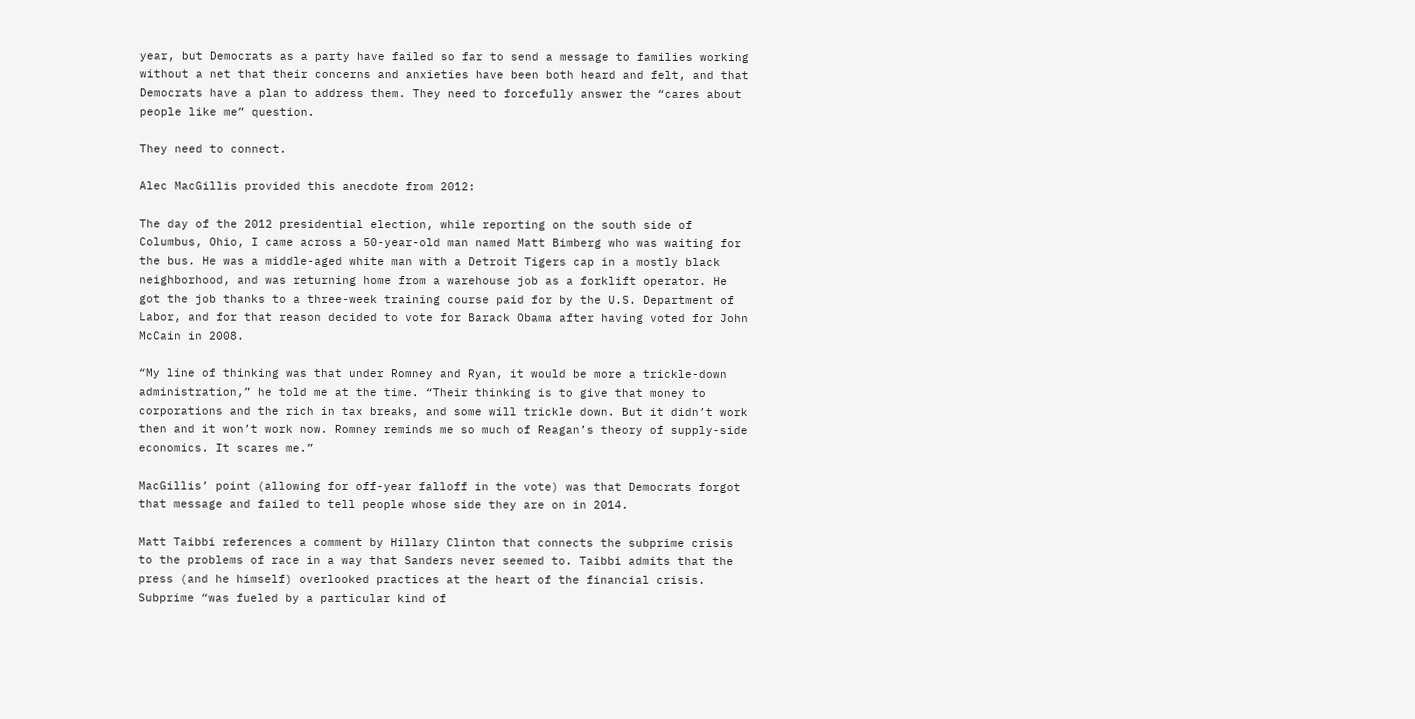year, but Democrats as a party have failed so far to send a message to families working without a net that their concerns and anxieties have been both heard and felt, and that Democrats have a plan to address them. They need to forcefully answer the “cares about people like me” question.

They need to connect.

Alec MacGillis provided this anecdote from 2012:

The day of the 2012 presidential election, while reporting on the south side of Columbus, Ohio, I came across a 50-year-old man named Matt Bimberg who was waiting for the bus. He was a middle-aged white man with a Detroit Tigers cap in a mostly black neighborhood, and was returning home from a warehouse job as a forklift operator. He got the job thanks to a three-week training course paid for by the U.S. Department of Labor, and for that reason decided to vote for Barack Obama after having voted for John McCain in 2008.

“My line of thinking was that under Romney and Ryan, it would be more a trickle-down administration,” he told me at the time. “Their thinking is to give that money to corporations and the rich in tax breaks, and some will trickle down. But it didn’t work then and it won’t work now. Romney reminds me so much of Reagan’s theory of supply-side economics. It scares me.”

MacGillis’ point (allowing for off-year falloff in the vote) was that Democrats forgot that message and failed to tell people whose side they are on in 2014.

Matt Taibbi references a comment by Hillary Clinton that connects the subprime crisis to the problems of race in a way that Sanders never seemed to. Taibbi admits that the press (and he himself) overlooked practices at the heart of the financial crisis. Subprime “was fueled by a particular kind of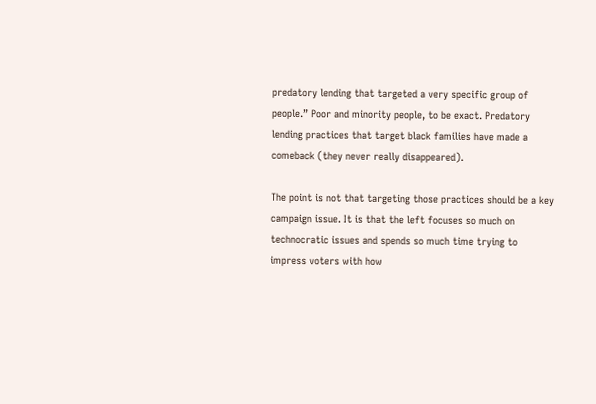predatory lending that targeted a very specific group of people.” Poor and minority people, to be exact. Predatory lending practices that target black families have made a comeback (they never really disappeared).

The point is not that targeting those practices should be a key campaign issue. It is that the left focuses so much on technocratic issues and spends so much time trying to impress voters with how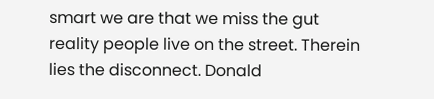smart we are that we miss the gut reality people live on the street. Therein lies the disconnect. Donald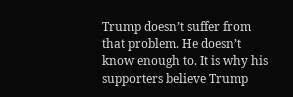Trump doesn’t suffer from that problem. He doesn’t know enough to. It is why his supporters believe Trump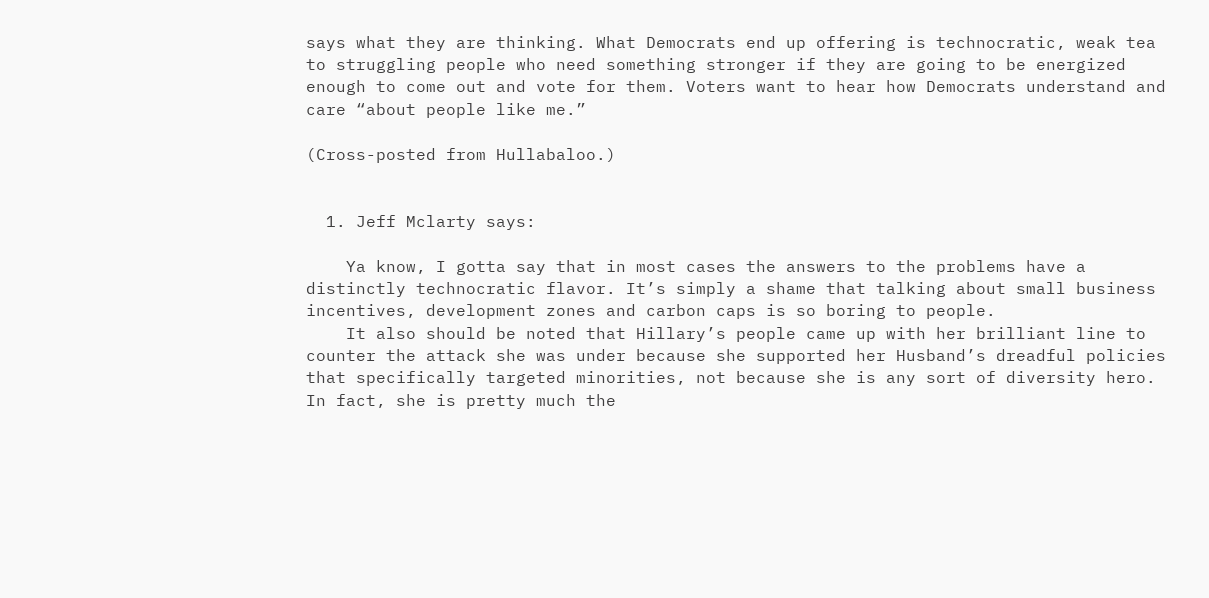says what they are thinking. What Democrats end up offering is technocratic, weak tea to struggling people who need something stronger if they are going to be energized enough to come out and vote for them. Voters want to hear how Democrats understand and care “about people like me.”

(Cross-posted from Hullabaloo.)


  1. Jeff Mclarty says:

    Ya know, I gotta say that in most cases the answers to the problems have a distinctly technocratic flavor. It’s simply a shame that talking about small business incentives, development zones and carbon caps is so boring to people.
    It also should be noted that Hillary’s people came up with her brilliant line to counter the attack she was under because she supported her Husband’s dreadful policies that specifically targeted minorities, not because she is any sort of diversity hero. In fact, she is pretty much the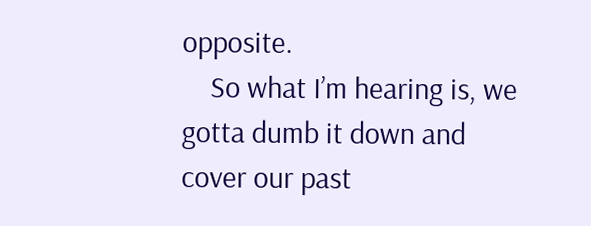opposite.
    So what I’m hearing is, we gotta dumb it down and cover our past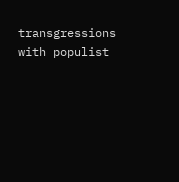transgressions with populist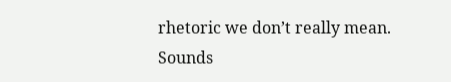rhetoric we don’t really mean. Sounds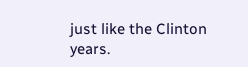just like the Clinton years.